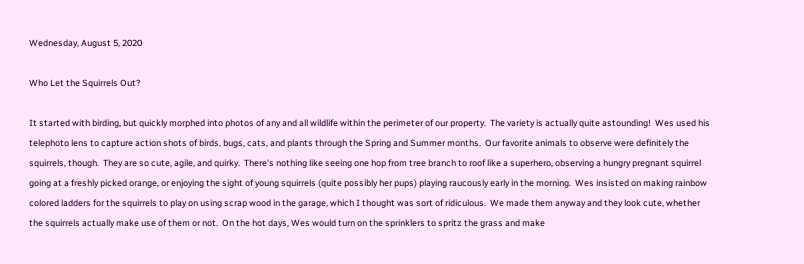Wednesday, August 5, 2020

Who Let the Squirrels Out?

It started with birding, but quickly morphed into photos of any and all wildlife within the perimeter of our property.  The variety is actually quite astounding!  Wes used his telephoto lens to capture action shots of birds, bugs, cats, and plants through the Spring and Summer months.  Our favorite animals to observe were definitely the squirrels, though.  They are so cute, agile, and quirky.  There's nothing like seeing one hop from tree branch to roof like a superhero, observing a hungry pregnant squirrel going at a freshly picked orange, or enjoying the sight of young squirrels (quite possibly her pups) playing raucously early in the morning.  Wes insisted on making rainbow colored ladders for the squirrels to play on using scrap wood in the garage, which I thought was sort of ridiculous.  We made them anyway and they look cute, whether the squirrels actually make use of them or not.  On the hot days, Wes would turn on the sprinklers to spritz the grass and make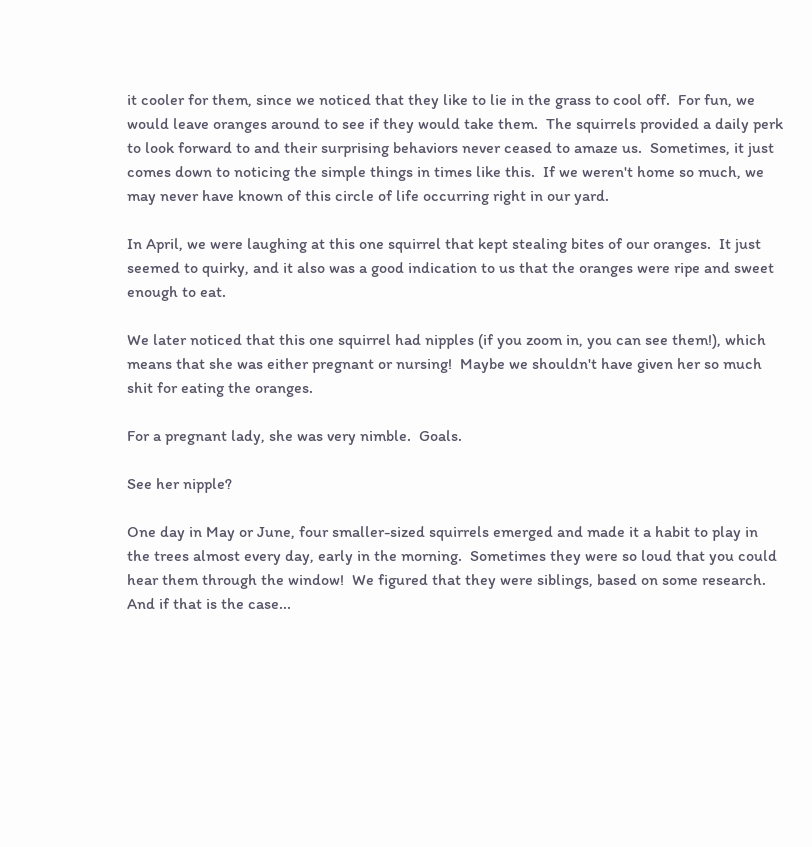it cooler for them, since we noticed that they like to lie in the grass to cool off.  For fun, we would leave oranges around to see if they would take them.  The squirrels provided a daily perk to look forward to and their surprising behaviors never ceased to amaze us.  Sometimes, it just comes down to noticing the simple things in times like this.  If we weren't home so much, we may never have known of this circle of life occurring right in our yard.

In April, we were laughing at this one squirrel that kept stealing bites of our oranges.  It just seemed to quirky, and it also was a good indication to us that the oranges were ripe and sweet enough to eat.

We later noticed that this one squirrel had nipples (if you zoom in, you can see them!), which means that she was either pregnant or nursing!  Maybe we shouldn't have given her so much shit for eating the oranges.

For a pregnant lady, she was very nimble.  Goals.

See her nipple?

One day in May or June, four smaller-sized squirrels emerged and made it a habit to play in the trees almost every day, early in the morning.  Sometimes they were so loud that you could hear them through the window!  We figured that they were siblings, based on some research.  And if that is the case...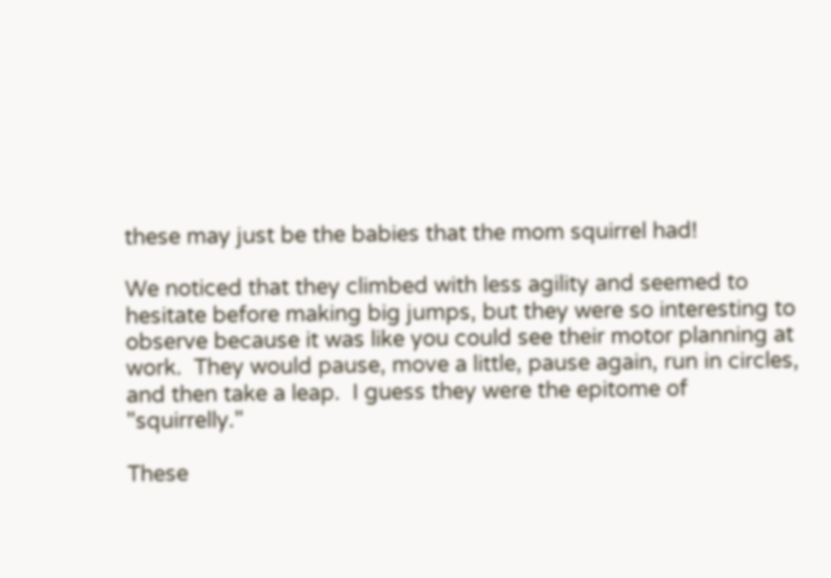these may just be the babies that the mom squirrel had!

We noticed that they climbed with less agility and seemed to hesitate before making big jumps, but they were so interesting to observe because it was like you could see their motor planning at work.  They would pause, move a little, pause again, run in circles, and then take a leap.  I guess they were the epitome of "squirrelly."

These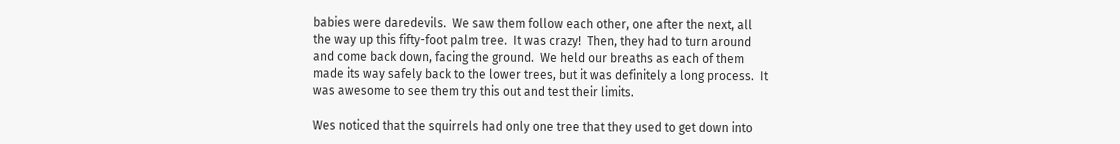babies were daredevils.  We saw them follow each other, one after the next, all the way up this fifty-foot palm tree.  It was crazy!  Then, they had to turn around and come back down, facing the ground.  We held our breaths as each of them made its way safely back to the lower trees, but it was definitely a long process.  It was awesome to see them try this out and test their limits.

Wes noticed that the squirrels had only one tree that they used to get down into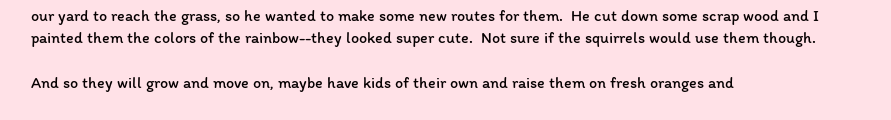our yard to reach the grass, so he wanted to make some new routes for them.  He cut down some scrap wood and I painted them the colors of the rainbow--they looked super cute.  Not sure if the squirrels would use them though.

And so they will grow and move on, maybe have kids of their own and raise them on fresh oranges and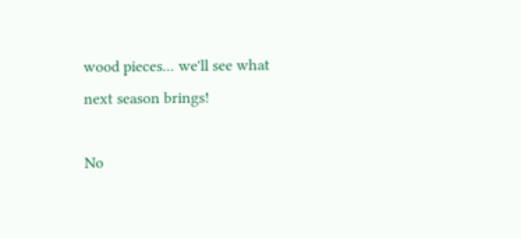wood pieces... we'll see what next season brings!

No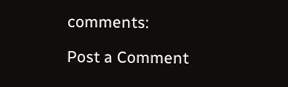comments:

Post a Comment